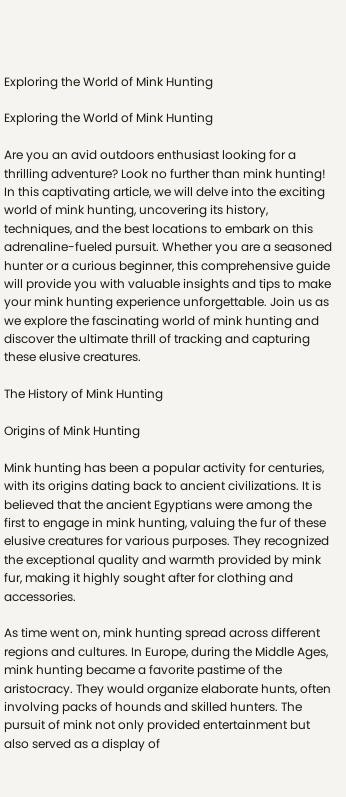Exploring the World of Mink Hunting

Exploring the World of Mink Hunting

Are you an avid outdoors enthusiast looking for a thrilling adventure? Look no further than mink hunting! In this captivating article, we will delve into the exciting world of mink hunting, uncovering its history, techniques, and the best locations to embark on this adrenaline-fueled pursuit. Whether you are a seasoned hunter or a curious beginner, this comprehensive guide will provide you with valuable insights and tips to make your mink hunting experience unforgettable. Join us as we explore the fascinating world of mink hunting and discover the ultimate thrill of tracking and capturing these elusive creatures.

The History of Mink Hunting

Origins of Mink Hunting

Mink hunting has been a popular activity for centuries, with its origins dating back to ancient civilizations. It is believed that the ancient Egyptians were among the first to engage in mink hunting, valuing the fur of these elusive creatures for various purposes. They recognized the exceptional quality and warmth provided by mink fur, making it highly sought after for clothing and accessories.

As time went on, mink hunting spread across different regions and cultures. In Europe, during the Middle Ages, mink hunting became a favorite pastime of the aristocracy. They would organize elaborate hunts, often involving packs of hounds and skilled hunters. The pursuit of mink not only provided entertainment but also served as a display of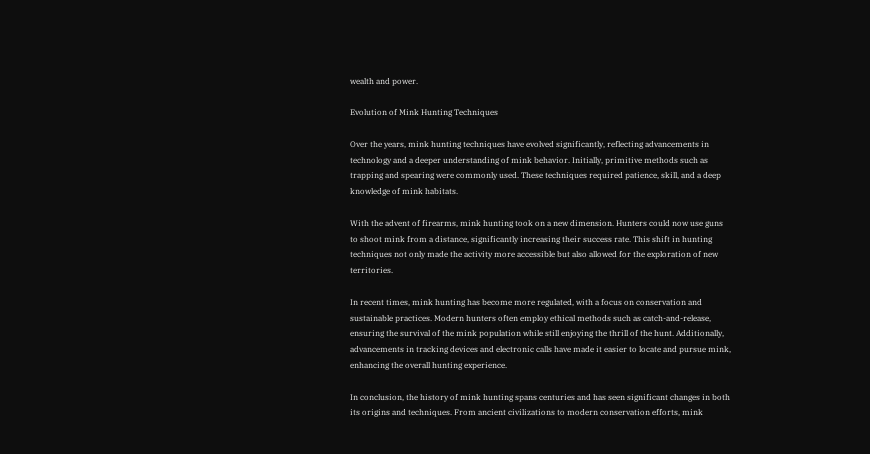wealth and power.

Evolution of Mink Hunting Techniques

Over the years, mink hunting techniques have evolved significantly, reflecting advancements in technology and a deeper understanding of mink behavior. Initially, primitive methods such as trapping and spearing were commonly used. These techniques required patience, skill, and a deep knowledge of mink habitats.

With the advent of firearms, mink hunting took on a new dimension. Hunters could now use guns to shoot mink from a distance, significantly increasing their success rate. This shift in hunting techniques not only made the activity more accessible but also allowed for the exploration of new territories.

In recent times, mink hunting has become more regulated, with a focus on conservation and sustainable practices. Modern hunters often employ ethical methods such as catch-and-release, ensuring the survival of the mink population while still enjoying the thrill of the hunt. Additionally, advancements in tracking devices and electronic calls have made it easier to locate and pursue mink, enhancing the overall hunting experience.

In conclusion, the history of mink hunting spans centuries and has seen significant changes in both its origins and techniques. From ancient civilizations to modern conservation efforts, mink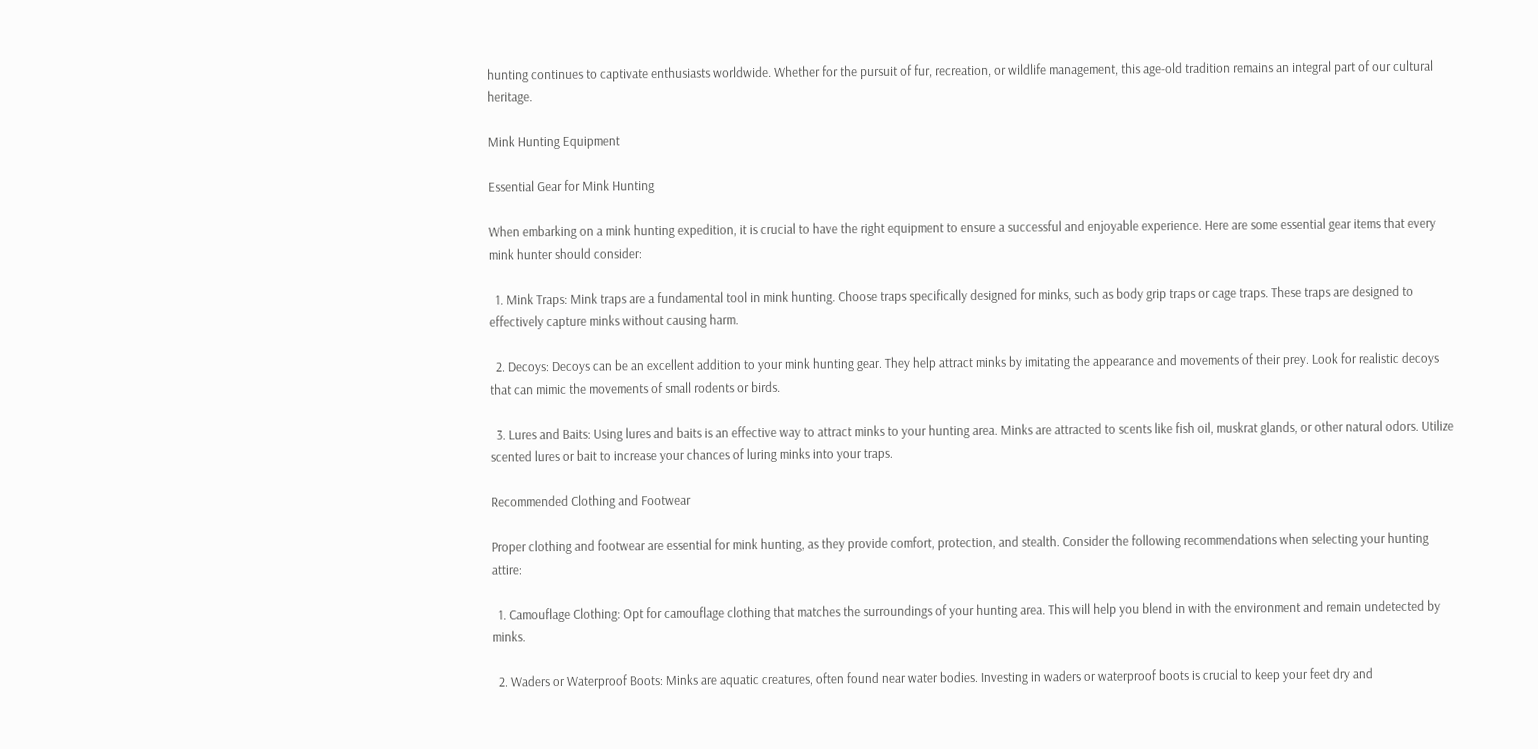hunting continues to captivate enthusiasts worldwide. Whether for the pursuit of fur, recreation, or wildlife management, this age-old tradition remains an integral part of our cultural heritage.

Mink Hunting Equipment

Essential Gear for Mink Hunting

When embarking on a mink hunting expedition, it is crucial to have the right equipment to ensure a successful and enjoyable experience. Here are some essential gear items that every mink hunter should consider:

  1. Mink Traps: Mink traps are a fundamental tool in mink hunting. Choose traps specifically designed for minks, such as body grip traps or cage traps. These traps are designed to effectively capture minks without causing harm.

  2. Decoys: Decoys can be an excellent addition to your mink hunting gear. They help attract minks by imitating the appearance and movements of their prey. Look for realistic decoys that can mimic the movements of small rodents or birds.

  3. Lures and Baits: Using lures and baits is an effective way to attract minks to your hunting area. Minks are attracted to scents like fish oil, muskrat glands, or other natural odors. Utilize scented lures or bait to increase your chances of luring minks into your traps.

Recommended Clothing and Footwear

Proper clothing and footwear are essential for mink hunting, as they provide comfort, protection, and stealth. Consider the following recommendations when selecting your hunting attire:

  1. Camouflage Clothing: Opt for camouflage clothing that matches the surroundings of your hunting area. This will help you blend in with the environment and remain undetected by minks.

  2. Waders or Waterproof Boots: Minks are aquatic creatures, often found near water bodies. Investing in waders or waterproof boots is crucial to keep your feet dry and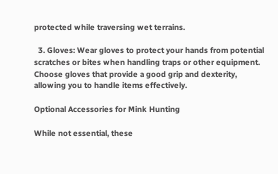protected while traversing wet terrains.

  3. Gloves: Wear gloves to protect your hands from potential scratches or bites when handling traps or other equipment. Choose gloves that provide a good grip and dexterity, allowing you to handle items effectively.

Optional Accessories for Mink Hunting

While not essential, these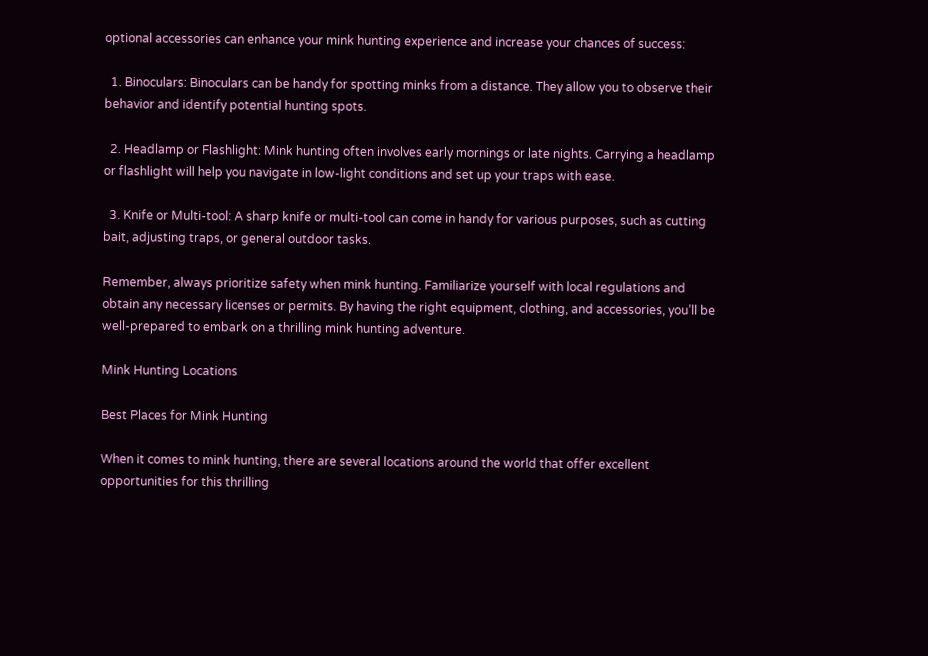optional accessories can enhance your mink hunting experience and increase your chances of success:

  1. Binoculars: Binoculars can be handy for spotting minks from a distance. They allow you to observe their behavior and identify potential hunting spots.

  2. Headlamp or Flashlight: Mink hunting often involves early mornings or late nights. Carrying a headlamp or flashlight will help you navigate in low-light conditions and set up your traps with ease.

  3. Knife or Multi-tool: A sharp knife or multi-tool can come in handy for various purposes, such as cutting bait, adjusting traps, or general outdoor tasks.

Remember, always prioritize safety when mink hunting. Familiarize yourself with local regulations and obtain any necessary licenses or permits. By having the right equipment, clothing, and accessories, you’ll be well-prepared to embark on a thrilling mink hunting adventure.

Mink Hunting Locations

Best Places for Mink Hunting

When it comes to mink hunting, there are several locations around the world that offer excellent opportunities for this thrilling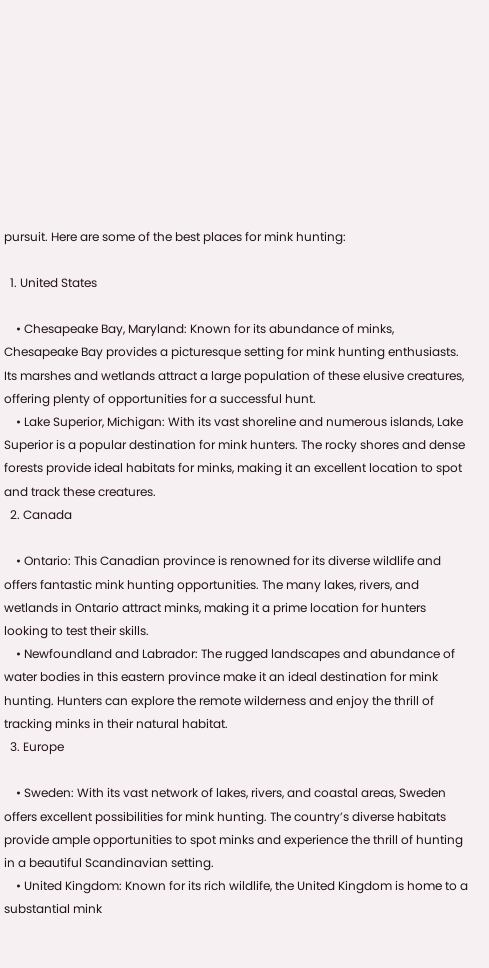pursuit. Here are some of the best places for mink hunting:

  1. United States

    • Chesapeake Bay, Maryland: Known for its abundance of minks, Chesapeake Bay provides a picturesque setting for mink hunting enthusiasts. Its marshes and wetlands attract a large population of these elusive creatures, offering plenty of opportunities for a successful hunt.
    • Lake Superior, Michigan: With its vast shoreline and numerous islands, Lake Superior is a popular destination for mink hunters. The rocky shores and dense forests provide ideal habitats for minks, making it an excellent location to spot and track these creatures.
  2. Canada

    • Ontario: This Canadian province is renowned for its diverse wildlife and offers fantastic mink hunting opportunities. The many lakes, rivers, and wetlands in Ontario attract minks, making it a prime location for hunters looking to test their skills.
    • Newfoundland and Labrador: The rugged landscapes and abundance of water bodies in this eastern province make it an ideal destination for mink hunting. Hunters can explore the remote wilderness and enjoy the thrill of tracking minks in their natural habitat.
  3. Europe

    • Sweden: With its vast network of lakes, rivers, and coastal areas, Sweden offers excellent possibilities for mink hunting. The country’s diverse habitats provide ample opportunities to spot minks and experience the thrill of hunting in a beautiful Scandinavian setting.
    • United Kingdom: Known for its rich wildlife, the United Kingdom is home to a substantial mink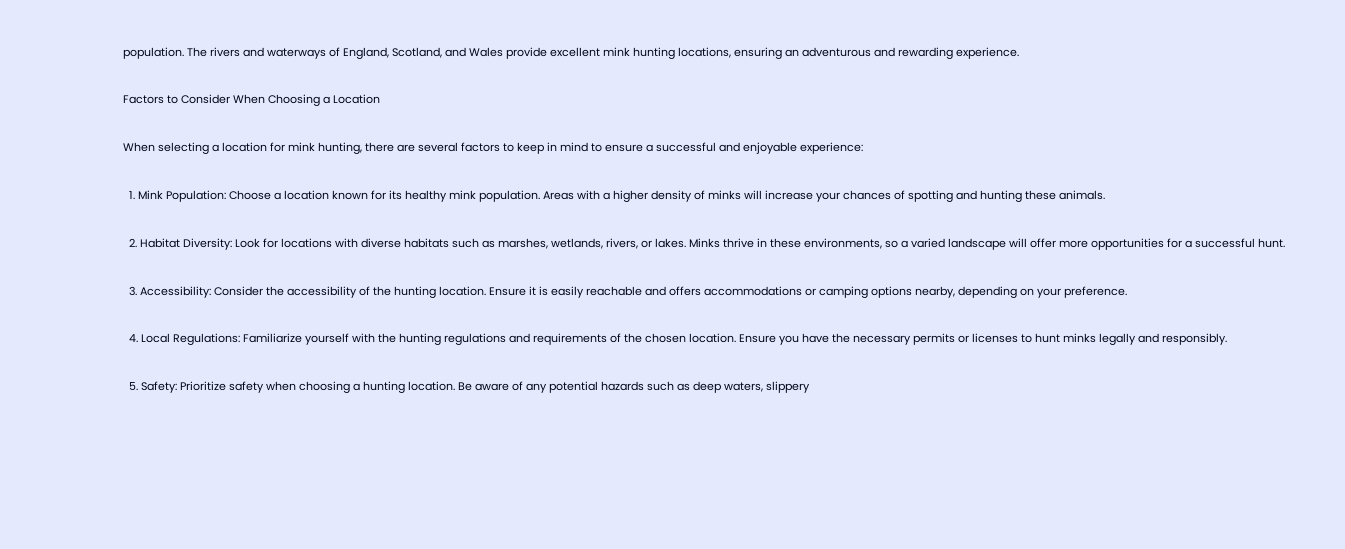population. The rivers and waterways of England, Scotland, and Wales provide excellent mink hunting locations, ensuring an adventurous and rewarding experience.

Factors to Consider When Choosing a Location

When selecting a location for mink hunting, there are several factors to keep in mind to ensure a successful and enjoyable experience:

  1. Mink Population: Choose a location known for its healthy mink population. Areas with a higher density of minks will increase your chances of spotting and hunting these animals.

  2. Habitat Diversity: Look for locations with diverse habitats such as marshes, wetlands, rivers, or lakes. Minks thrive in these environments, so a varied landscape will offer more opportunities for a successful hunt.

  3. Accessibility: Consider the accessibility of the hunting location. Ensure it is easily reachable and offers accommodations or camping options nearby, depending on your preference.

  4. Local Regulations: Familiarize yourself with the hunting regulations and requirements of the chosen location. Ensure you have the necessary permits or licenses to hunt minks legally and responsibly.

  5. Safety: Prioritize safety when choosing a hunting location. Be aware of any potential hazards such as deep waters, slippery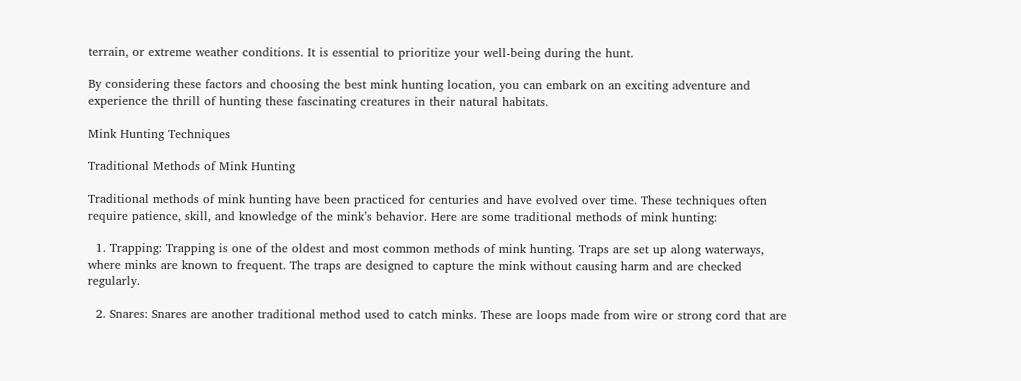terrain, or extreme weather conditions. It is essential to prioritize your well-being during the hunt.

By considering these factors and choosing the best mink hunting location, you can embark on an exciting adventure and experience the thrill of hunting these fascinating creatures in their natural habitats.

Mink Hunting Techniques

Traditional Methods of Mink Hunting

Traditional methods of mink hunting have been practiced for centuries and have evolved over time. These techniques often require patience, skill, and knowledge of the mink’s behavior. Here are some traditional methods of mink hunting:

  1. Trapping: Trapping is one of the oldest and most common methods of mink hunting. Traps are set up along waterways, where minks are known to frequent. The traps are designed to capture the mink without causing harm and are checked regularly.

  2. Snares: Snares are another traditional method used to catch minks. These are loops made from wire or strong cord that are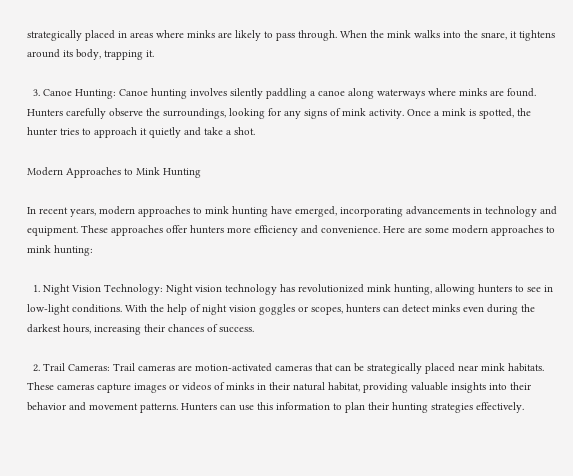strategically placed in areas where minks are likely to pass through. When the mink walks into the snare, it tightens around its body, trapping it.

  3. Canoe Hunting: Canoe hunting involves silently paddling a canoe along waterways where minks are found. Hunters carefully observe the surroundings, looking for any signs of mink activity. Once a mink is spotted, the hunter tries to approach it quietly and take a shot.

Modern Approaches to Mink Hunting

In recent years, modern approaches to mink hunting have emerged, incorporating advancements in technology and equipment. These approaches offer hunters more efficiency and convenience. Here are some modern approaches to mink hunting:

  1. Night Vision Technology: Night vision technology has revolutionized mink hunting, allowing hunters to see in low-light conditions. With the help of night vision goggles or scopes, hunters can detect minks even during the darkest hours, increasing their chances of success.

  2. Trail Cameras: Trail cameras are motion-activated cameras that can be strategically placed near mink habitats. These cameras capture images or videos of minks in their natural habitat, providing valuable insights into their behavior and movement patterns. Hunters can use this information to plan their hunting strategies effectively.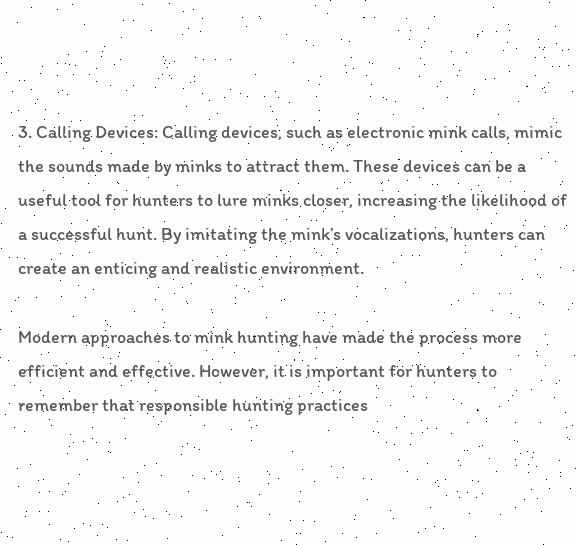3. Calling Devices: Calling devices, such as electronic mink calls, mimic the sounds made by minks to attract them. These devices can be a useful tool for hunters to lure minks closer, increasing the likelihood of a successful hunt. By imitating the mink’s vocalizations, hunters can create an enticing and realistic environment.

Modern approaches to mink hunting have made the process more efficient and effective. However, it is important for hunters to remember that responsible hunting practices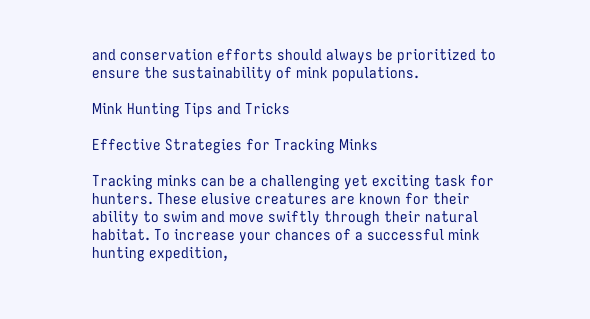and conservation efforts should always be prioritized to ensure the sustainability of mink populations.

Mink Hunting Tips and Tricks

Effective Strategies for Tracking Minks

Tracking minks can be a challenging yet exciting task for hunters. These elusive creatures are known for their ability to swim and move swiftly through their natural habitat. To increase your chances of a successful mink hunting expedition,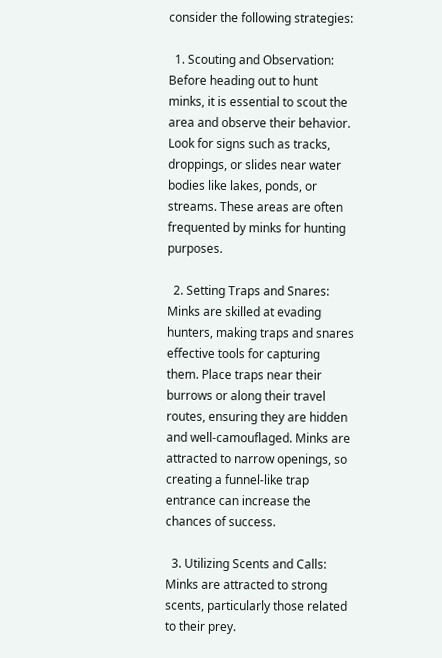consider the following strategies:

  1. Scouting and Observation: Before heading out to hunt minks, it is essential to scout the area and observe their behavior. Look for signs such as tracks, droppings, or slides near water bodies like lakes, ponds, or streams. These areas are often frequented by minks for hunting purposes.

  2. Setting Traps and Snares: Minks are skilled at evading hunters, making traps and snares effective tools for capturing them. Place traps near their burrows or along their travel routes, ensuring they are hidden and well-camouflaged. Minks are attracted to narrow openings, so creating a funnel-like trap entrance can increase the chances of success.

  3. Utilizing Scents and Calls: Minks are attracted to strong scents, particularly those related to their prey.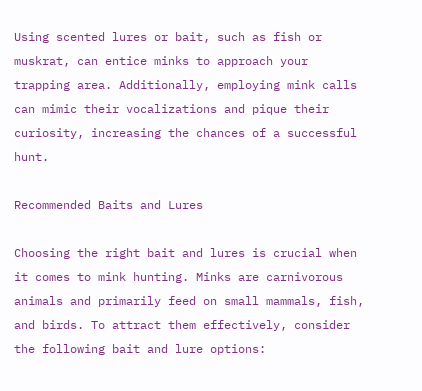Using scented lures or bait, such as fish or muskrat, can entice minks to approach your trapping area. Additionally, employing mink calls can mimic their vocalizations and pique their curiosity, increasing the chances of a successful hunt.

Recommended Baits and Lures

Choosing the right bait and lures is crucial when it comes to mink hunting. Minks are carnivorous animals and primarily feed on small mammals, fish, and birds. To attract them effectively, consider the following bait and lure options: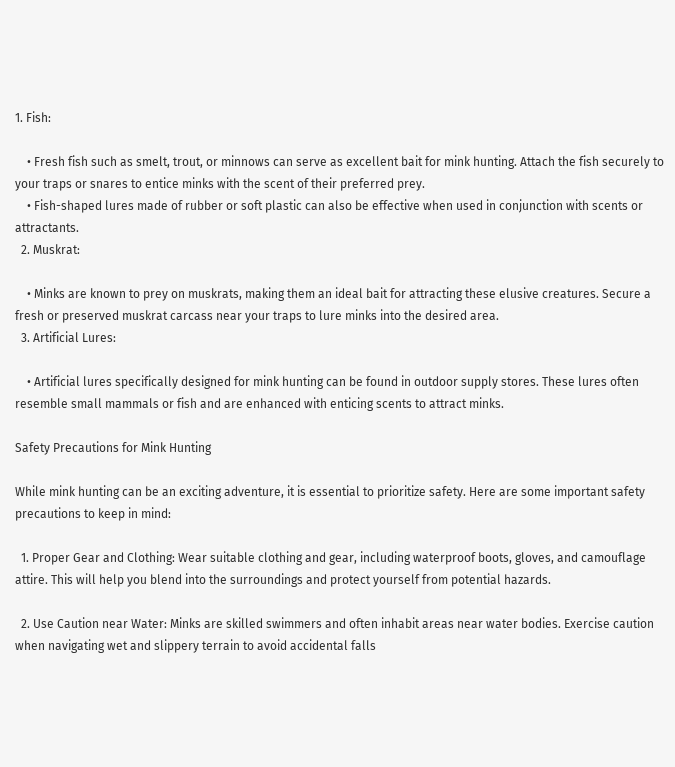1. Fish:

    • Fresh fish such as smelt, trout, or minnows can serve as excellent bait for mink hunting. Attach the fish securely to your traps or snares to entice minks with the scent of their preferred prey.
    • Fish-shaped lures made of rubber or soft plastic can also be effective when used in conjunction with scents or attractants.
  2. Muskrat:

    • Minks are known to prey on muskrats, making them an ideal bait for attracting these elusive creatures. Secure a fresh or preserved muskrat carcass near your traps to lure minks into the desired area.
  3. Artificial Lures:

    • Artificial lures specifically designed for mink hunting can be found in outdoor supply stores. These lures often resemble small mammals or fish and are enhanced with enticing scents to attract minks.

Safety Precautions for Mink Hunting

While mink hunting can be an exciting adventure, it is essential to prioritize safety. Here are some important safety precautions to keep in mind:

  1. Proper Gear and Clothing: Wear suitable clothing and gear, including waterproof boots, gloves, and camouflage attire. This will help you blend into the surroundings and protect yourself from potential hazards.

  2. Use Caution near Water: Minks are skilled swimmers and often inhabit areas near water bodies. Exercise caution when navigating wet and slippery terrain to avoid accidental falls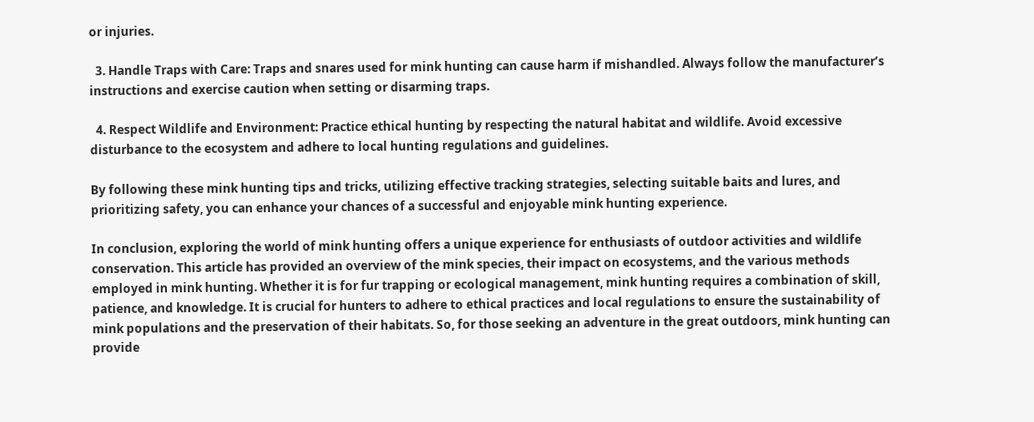or injuries.

  3. Handle Traps with Care: Traps and snares used for mink hunting can cause harm if mishandled. Always follow the manufacturer’s instructions and exercise caution when setting or disarming traps.

  4. Respect Wildlife and Environment: Practice ethical hunting by respecting the natural habitat and wildlife. Avoid excessive disturbance to the ecosystem and adhere to local hunting regulations and guidelines.

By following these mink hunting tips and tricks, utilizing effective tracking strategies, selecting suitable baits and lures, and prioritizing safety, you can enhance your chances of a successful and enjoyable mink hunting experience.

In conclusion, exploring the world of mink hunting offers a unique experience for enthusiasts of outdoor activities and wildlife conservation. This article has provided an overview of the mink species, their impact on ecosystems, and the various methods employed in mink hunting. Whether it is for fur trapping or ecological management, mink hunting requires a combination of skill, patience, and knowledge. It is crucial for hunters to adhere to ethical practices and local regulations to ensure the sustainability of mink populations and the preservation of their habitats. So, for those seeking an adventure in the great outdoors, mink hunting can provide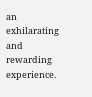an exhilarating and rewarding experience.